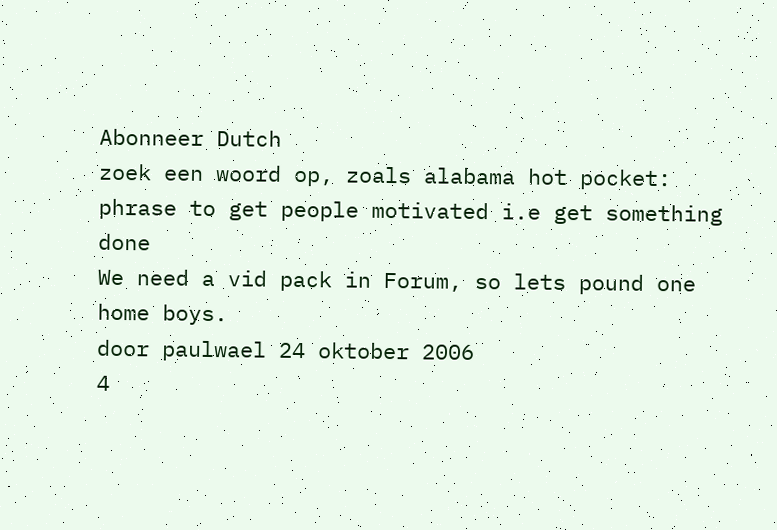Abonneer Dutch
zoek een woord op, zoals alabama hot pocket:
phrase to get people motivated i.e get something done
We need a vid pack in Forum, so lets pound one home boys.
door paulwael 24 oktober 2006
4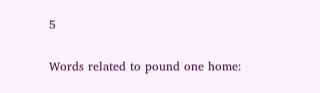5

Words related to pound one home: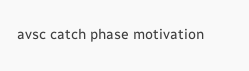avsc catch phase motivation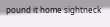pound it home sightneck